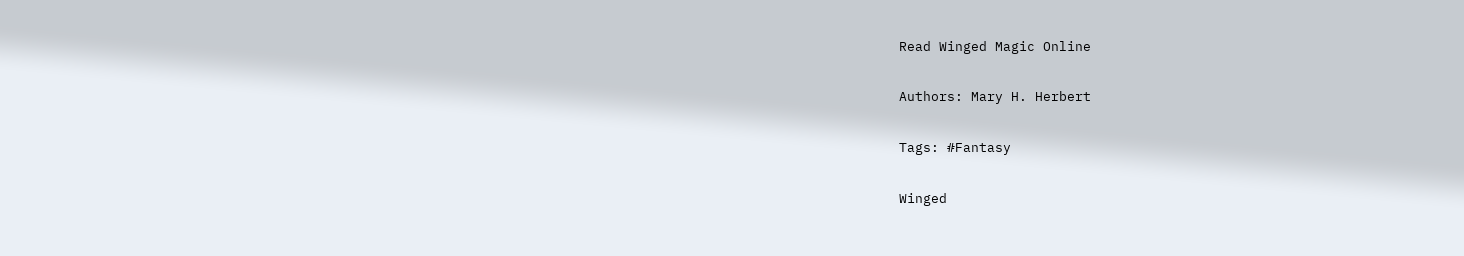Read Winged Magic Online

Authors: Mary H. Herbert

Tags: #Fantasy

Winged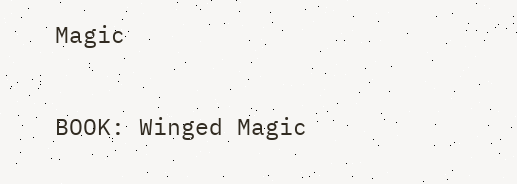Magic

BOOK: Winged Magic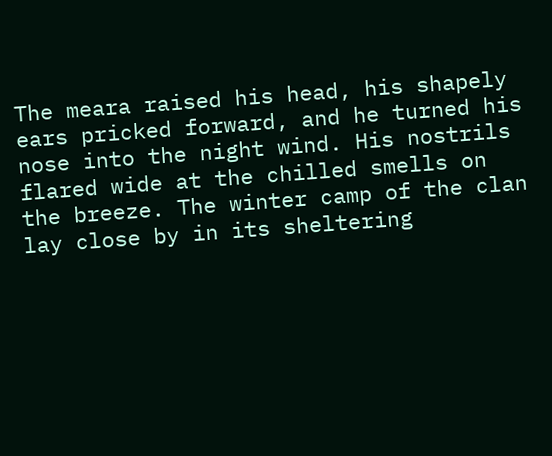The meara raised his head, his shapely ears pricked forward, and he turned his nose into the night wind. His nostrils flared wide at the chilled smells on the breeze. The winter camp of the clan lay close by in its sheltering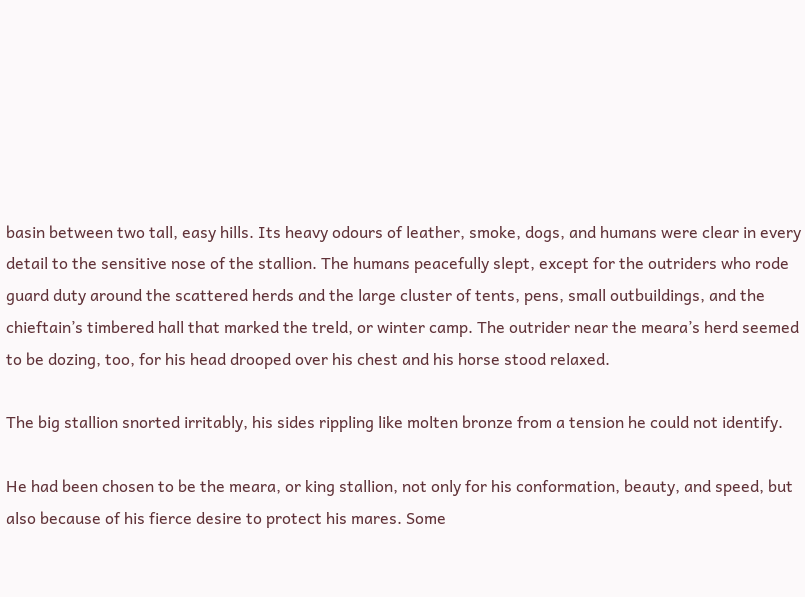basin between two tall, easy hills. Its heavy odours of leather, smoke, dogs, and humans were clear in every detail to the sensitive nose of the stallion. The humans peacefully slept, except for the outriders who rode guard duty around the scattered herds and the large cluster of tents, pens, small outbuildings, and the chieftain’s timbered hall that marked the treld, or winter camp. The outrider near the meara’s herd seemed to be dozing, too, for his head drooped over his chest and his horse stood relaxed.

The big stallion snorted irritably, his sides rippling like molten bronze from a tension he could not identify.

He had been chosen to be the meara, or king stallion, not only for his conformation, beauty, and speed, but also because of his fierce desire to protect his mares. Some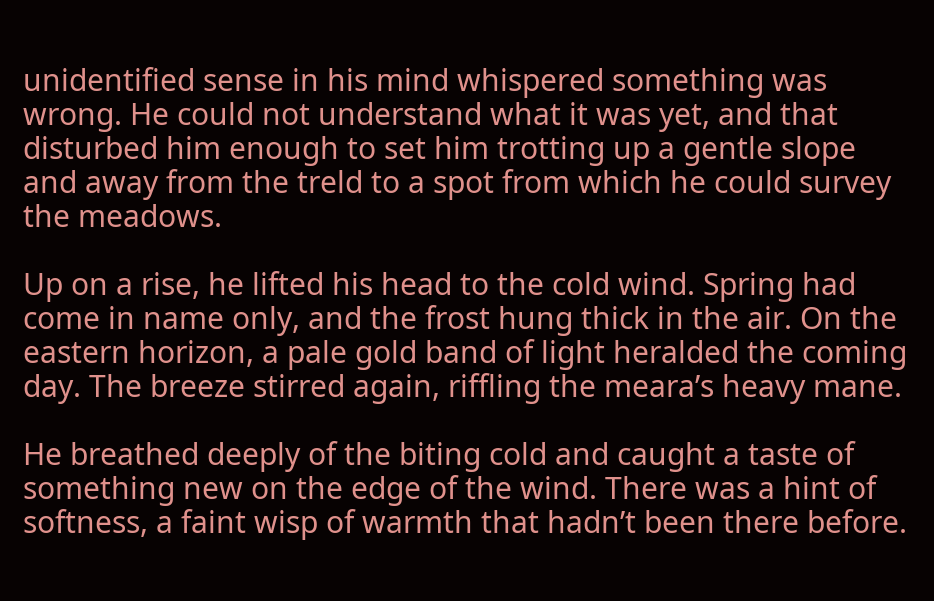unidentified sense in his mind whispered something was wrong. He could not understand what it was yet, and that disturbed him enough to set him trotting up a gentle slope and away from the treld to a spot from which he could survey the meadows.

Up on a rise, he lifted his head to the cold wind. Spring had come in name only, and the frost hung thick in the air. On the eastern horizon, a pale gold band of light heralded the coming day. The breeze stirred again, riffling the meara’s heavy mane.

He breathed deeply of the biting cold and caught a taste of something new on the edge of the wind. There was a hint of softness, a faint wisp of warmth that hadn’t been there before.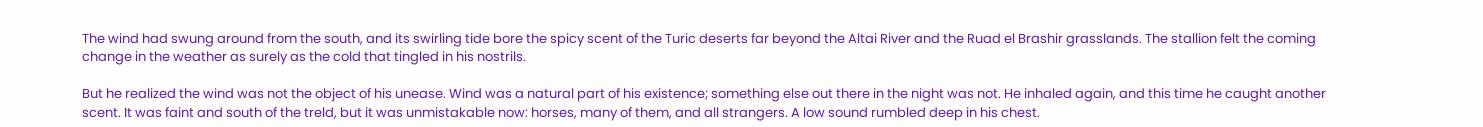The wind had swung around from the south, and its swirling tide bore the spicy scent of the Turic deserts far beyond the Altai River and the Ruad el Brashir grasslands. The stallion felt the coming change in the weather as surely as the cold that tingled in his nostrils.

But he realized the wind was not the object of his unease. Wind was a natural part of his existence; something else out there in the night was not. He inhaled again, and this time he caught another scent. It was faint and south of the treld, but it was unmistakable now: horses, many of them, and all strangers. A low sound rumbled deep in his chest.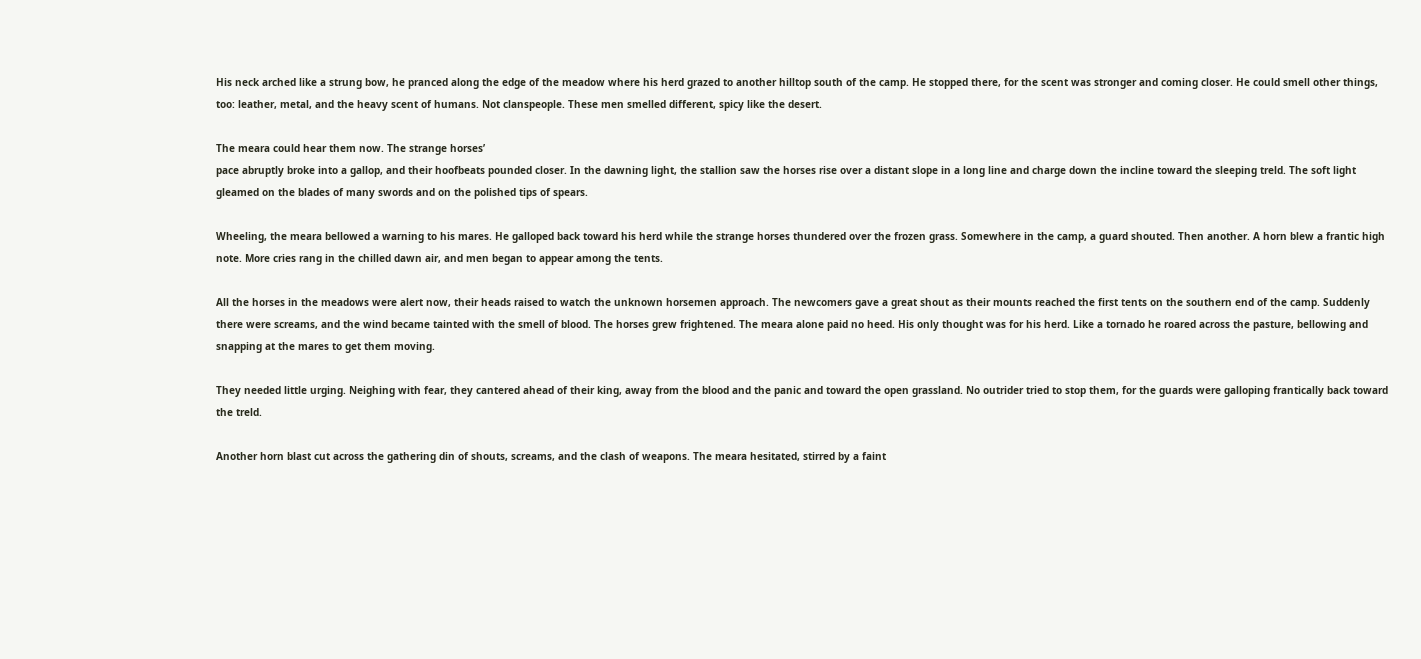His neck arched like a strung bow, he pranced along the edge of the meadow where his herd grazed to another hilltop south of the camp. He stopped there, for the scent was stronger and coming closer. He could smell other things, too: leather, metal, and the heavy scent of humans. Not clanspeople. These men smelled different, spicy like the desert.

The meara could hear them now. The strange horses’
pace abruptly broke into a gallop, and their hoofbeats pounded closer. In the dawning light, the stallion saw the horses rise over a distant slope in a long line and charge down the incline toward the sleeping treld. The soft light gleamed on the blades of many swords and on the polished tips of spears.

Wheeling, the meara bellowed a warning to his mares. He galloped back toward his herd while the strange horses thundered over the frozen grass. Somewhere in the camp, a guard shouted. Then another. A horn blew a frantic high note. More cries rang in the chilled dawn air, and men began to appear among the tents.

All the horses in the meadows were alert now, their heads raised to watch the unknown horsemen approach. The newcomers gave a great shout as their mounts reached the first tents on the southern end of the camp. Suddenly there were screams, and the wind became tainted with the smell of blood. The horses grew frightened. The meara alone paid no heed. His only thought was for his herd. Like a tornado he roared across the pasture, bellowing and snapping at the mares to get them moving.

They needed little urging. Neighing with fear, they cantered ahead of their king, away from the blood and the panic and toward the open grassland. No outrider tried to stop them, for the guards were galloping frantically back toward the treld.

Another horn blast cut across the gathering din of shouts, screams, and the clash of weapons. The meara hesitated, stirred by a faint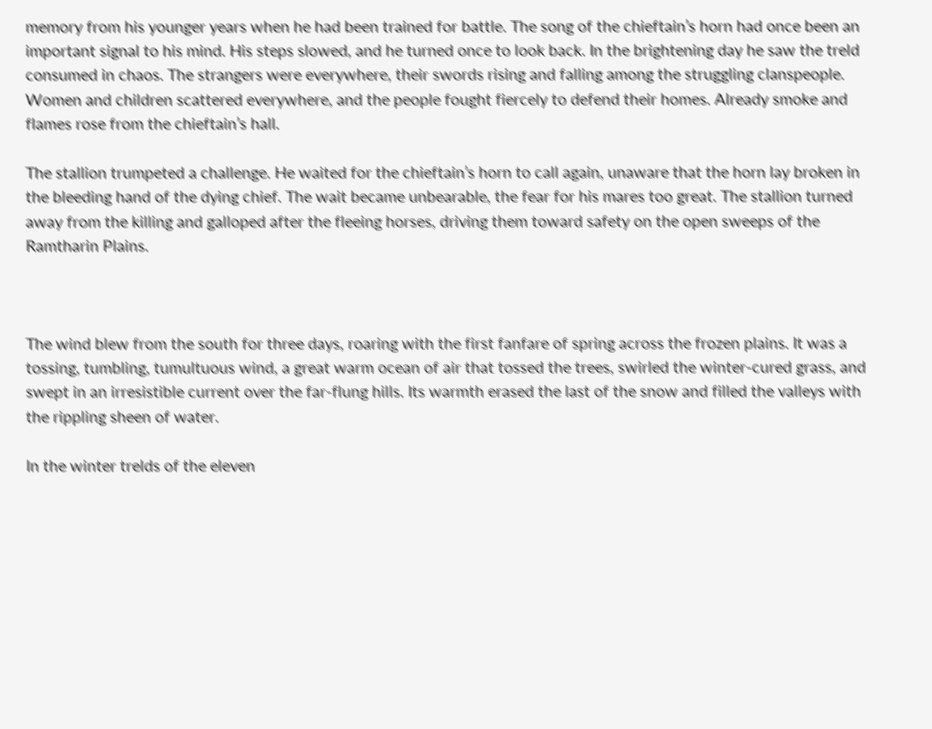memory from his younger years when he had been trained for battle. The song of the chieftain’s horn had once been an important signal to his mind. His steps slowed, and he turned once to look back. In the brightening day he saw the treld consumed in chaos. The strangers were everywhere, their swords rising and falling among the struggling clanspeople. Women and children scattered everywhere, and the people fought fiercely to defend their homes. Already smoke and flames rose from the chieftain’s hall.

The stallion trumpeted a challenge. He waited for the chieftain’s horn to call again, unaware that the horn lay broken in the bleeding hand of the dying chief. The wait became unbearable, the fear for his mares too great. The stallion turned away from the killing and galloped after the fleeing horses, driving them toward safety on the open sweeps of the Ramtharin Plains.



The wind blew from the south for three days, roaring with the first fanfare of spring across the frozen plains. It was a tossing, tumbling, tumultuous wind, a great warm ocean of air that tossed the trees, swirled the winter-cured grass, and swept in an irresistible current over the far-flung hills. Its warmth erased the last of the snow and filled the valleys with the rippling sheen of water.

In the winter trelds of the eleven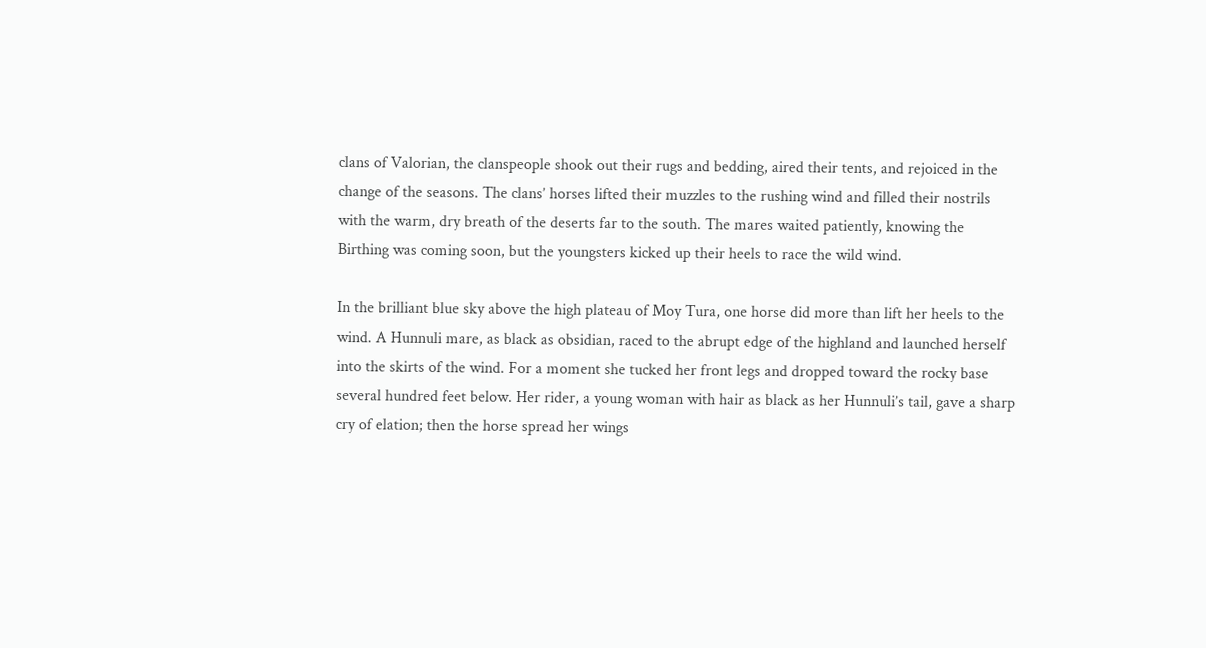clans of Valorian, the clanspeople shook out their rugs and bedding, aired their tents, and rejoiced in the change of the seasons. The clans’ horses lifted their muzzles to the rushing wind and filled their nostrils with the warm, dry breath of the deserts far to the south. The mares waited patiently, knowing the Birthing was coming soon, but the youngsters kicked up their heels to race the wild wind.

In the brilliant blue sky above the high plateau of Moy Tura, one horse did more than lift her heels to the wind. A Hunnuli mare, as black as obsidian, raced to the abrupt edge of the highland and launched herself into the skirts of the wind. For a moment she tucked her front legs and dropped toward the rocky base several hundred feet below. Her rider, a young woman with hair as black as her Hunnuli’s tail, gave a sharp cry of elation; then the horse spread her wings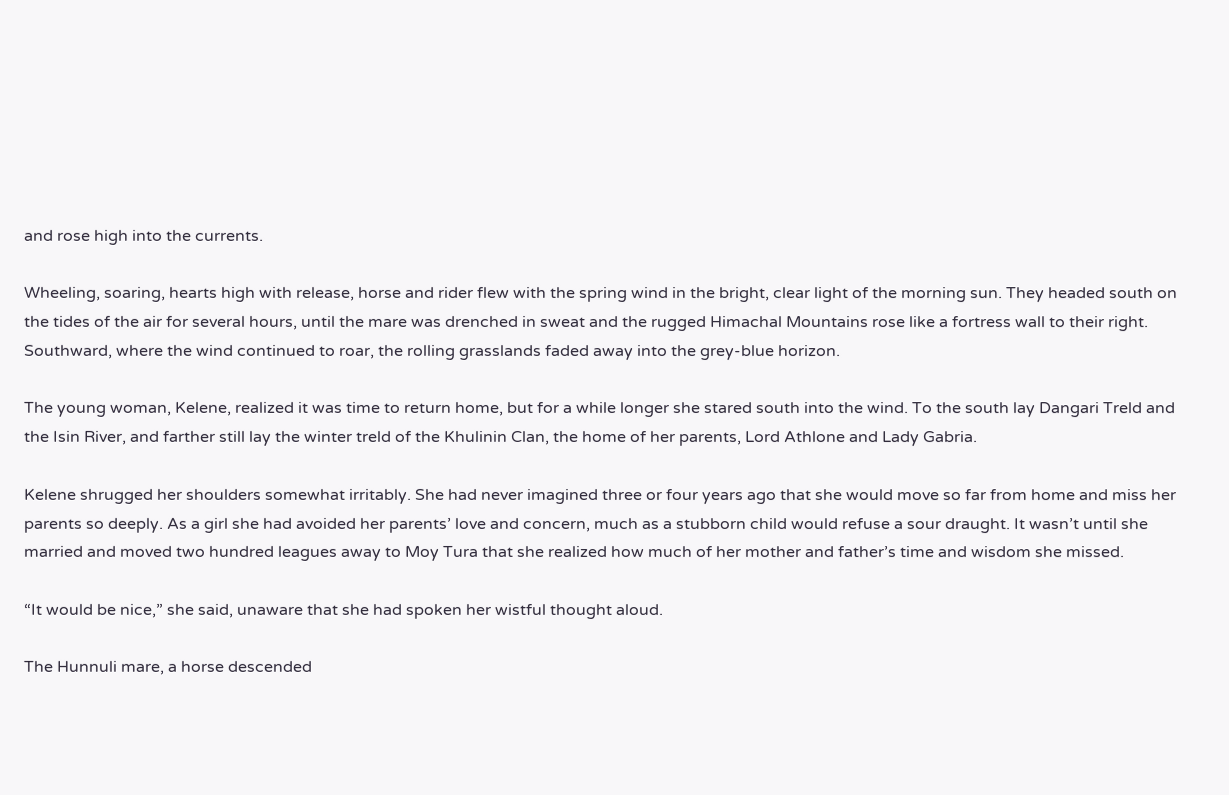and rose high into the currents.

Wheeling, soaring, hearts high with release, horse and rider flew with the spring wind in the bright, clear light of the morning sun. They headed south on the tides of the air for several hours, until the mare was drenched in sweat and the rugged Himachal Mountains rose like a fortress wall to their right. Southward, where the wind continued to roar, the rolling grasslands faded away into the grey-blue horizon.

The young woman, Kelene, realized it was time to return home, but for a while longer she stared south into the wind. To the south lay Dangari Treld and the Isin River, and farther still lay the winter treld of the Khulinin Clan, the home of her parents, Lord Athlone and Lady Gabria.

Kelene shrugged her shoulders somewhat irritably. She had never imagined three or four years ago that she would move so far from home and miss her parents so deeply. As a girl she had avoided her parents’ love and concern, much as a stubborn child would refuse a sour draught. It wasn’t until she married and moved two hundred leagues away to Moy Tura that she realized how much of her mother and father’s time and wisdom she missed.

“It would be nice,” she said, unaware that she had spoken her wistful thought aloud.

The Hunnuli mare, a horse descended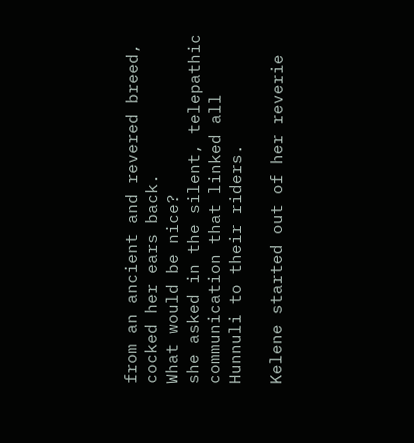from an ancient and revered breed, cocked her ears back.
What would be nice?
she asked in the silent, telepathic communication that linked all Hunnuli to their riders.

Kelene started out of her reverie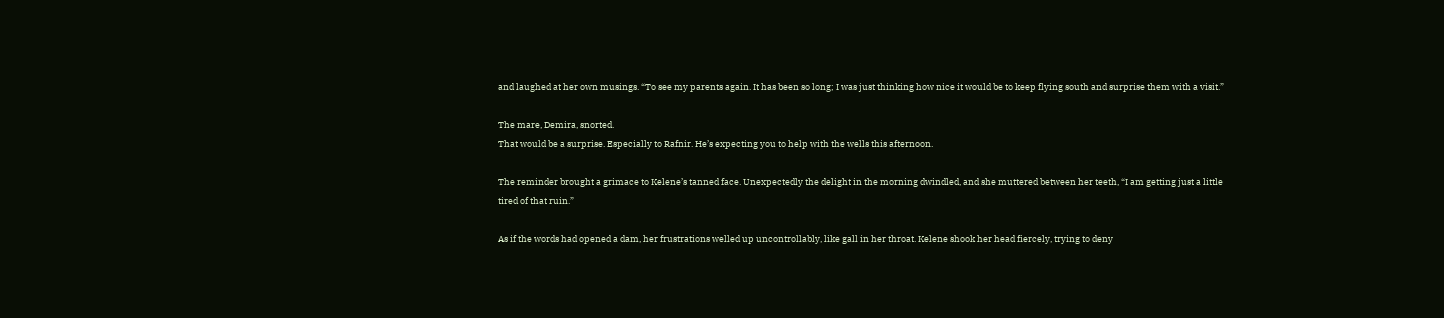and laughed at her own musings. “To see my parents again. It has been so long; I was just thinking how nice it would be to keep flying south and surprise them with a visit.”

The mare, Demira, snorted.
That would be a surprise. Especially to Rafnir. He’s expecting you to help with the wells this afternoon.

The reminder brought a grimace to Kelene’s tanned face. Unexpectedly the delight in the morning dwindled, and she muttered between her teeth, “I am getting just a little tired of that ruin.”

As if the words had opened a dam, her frustrations welled up uncontrollably, like gall in her throat. Kelene shook her head fiercely, trying to deny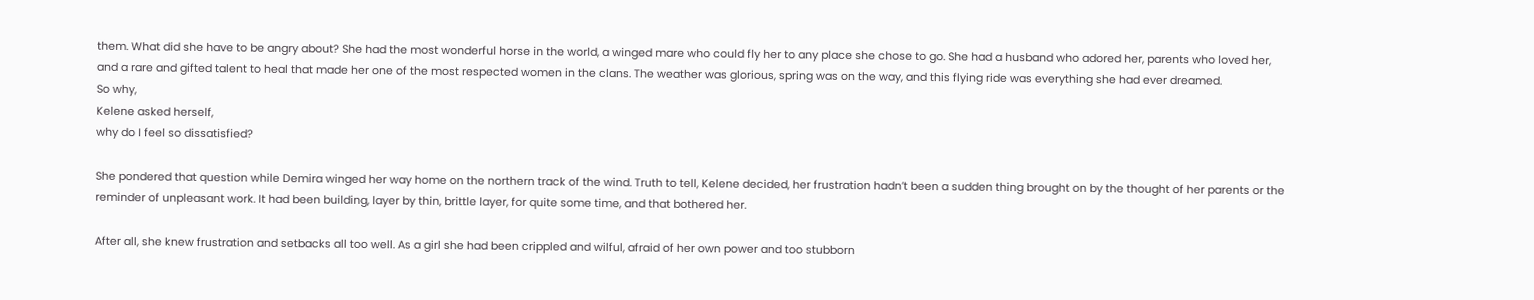them. What did she have to be angry about? She had the most wonderful horse in the world, a winged mare who could fly her to any place she chose to go. She had a husband who adored her, parents who loved her, and a rare and gifted talent to heal that made her one of the most respected women in the clans. The weather was glorious, spring was on the way, and this flying ride was everything she had ever dreamed.
So why,
Kelene asked herself,
why do I feel so dissatisfied?

She pondered that question while Demira winged her way home on the northern track of the wind. Truth to tell, Kelene decided, her frustration hadn’t been a sudden thing brought on by the thought of her parents or the reminder of unpleasant work. It had been building, layer by thin, brittle layer, for quite some time, and that bothered her.

After all, she knew frustration and setbacks all too well. As a girl she had been crippled and wilful, afraid of her own power and too stubborn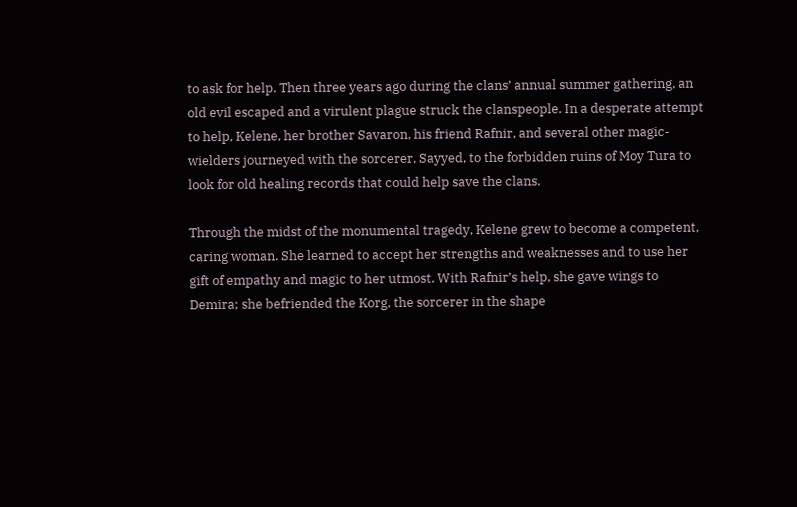to ask for help. Then three years ago during the clans’ annual summer gathering, an old evil escaped and a virulent plague struck the clanspeople. In a desperate attempt to help, Kelene, her brother Savaron, his friend Rafnir, and several other magic-wielders journeyed with the sorcerer, Sayyed, to the forbidden ruins of Moy Tura to look for old healing records that could help save the clans.

Through the midst of the monumental tragedy, Kelene grew to become a competent, caring woman. She learned to accept her strengths and weaknesses and to use her gift of empathy and magic to her utmost. With Rafnir’s help, she gave wings to Demira; she befriended the Korg, the sorcerer in the shape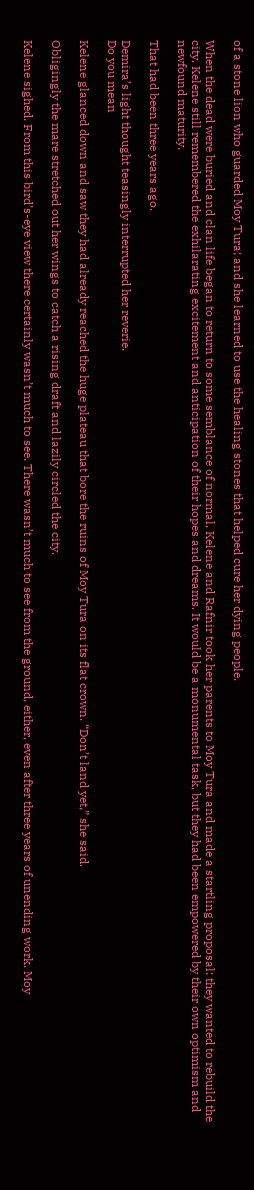of a stone lion who guarded Moy Tura; and she learned to use the healing stones that helped cure her dying people.

When the dead were buried and clan life began to return to some semblance of normal, Kelene and Rafnir took her parents to Moy Tura and made a startling proposal: they wanted to rebuild the city. Kelene still remembered the exhilarating excitement and anticipation of their hopes and dreams. It would be a monumental task, but they had been empowered by their own optimism and newfound maturity.

That had been three years ago.

Demira’s light thought teasingly interrupted her reverie.
Do you mean

Kelene glanced down and saw they had already reached the huge plateau that bore the ruins of Moy Tura on its flat crown. “Don’t land yet,” she said.

Obligingly the mare stretched out her wings to catch a rising draft and lazily circled the city.

Kelene sighed. From this bird’s-eye view there certainly wasn’t much to see. There wasn’t much to see from the ground, either, even after three years of unending work. Moy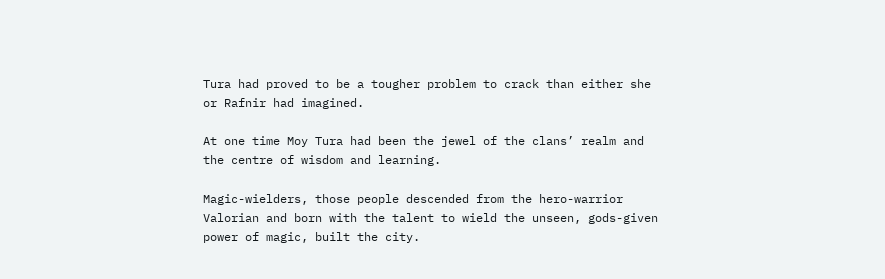Tura had proved to be a tougher problem to crack than either she or Rafnir had imagined.

At one time Moy Tura had been the jewel of the clans’ realm and the centre of wisdom and learning.

Magic-wielders, those people descended from the hero-warrior Valorian and born with the talent to wield the unseen, gods-given power of magic, built the city.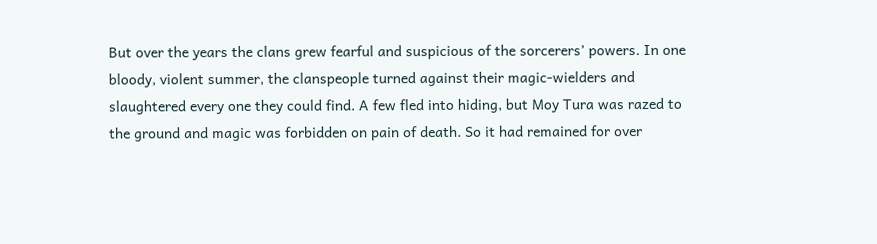But over the years the clans grew fearful and suspicious of the sorcerers’ powers. In one bloody, violent summer, the clanspeople turned against their magic-wielders and slaughtered every one they could find. A few fled into hiding, but Moy Tura was razed to the ground and magic was forbidden on pain of death. So it had remained for over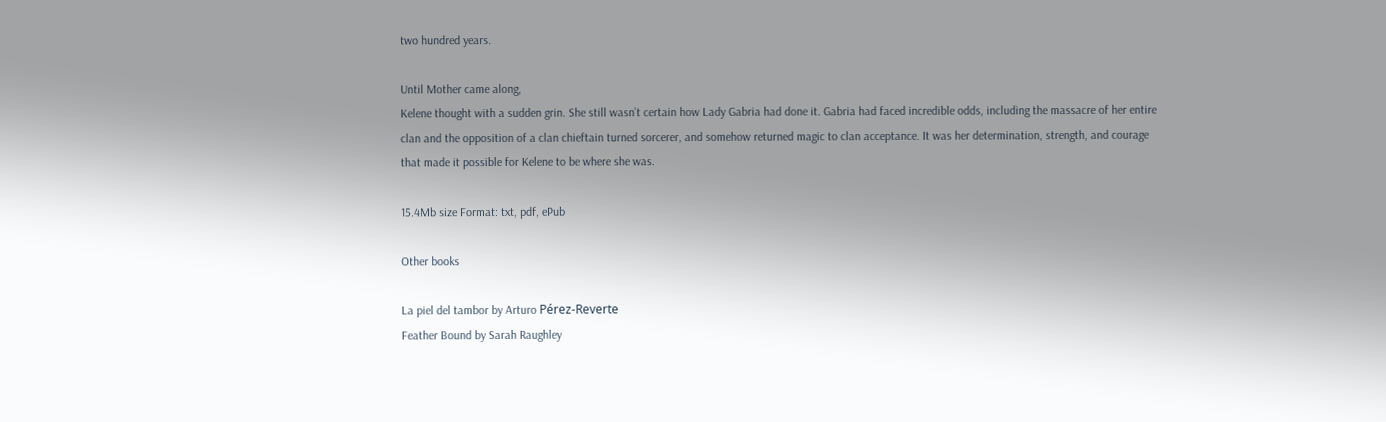two hundred years.

Until Mother came along,
Kelene thought with a sudden grin. She still wasn’t certain how Lady Gabria had done it. Gabria had faced incredible odds, including the massacre of her entire clan and the opposition of a clan chieftain turned sorcerer, and somehow returned magic to clan acceptance. It was her determination, strength, and courage that made it possible for Kelene to be where she was.

15.4Mb size Format: txt, pdf, ePub

Other books

La piel del tambor by Arturo Pérez-Reverte
Feather Bound by Sarah Raughley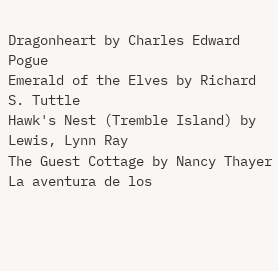Dragonheart by Charles Edward Pogue
Emerald of the Elves by Richard S. Tuttle
Hawk's Nest (Tremble Island) by Lewis, Lynn Ray
The Guest Cottage by Nancy Thayer
La aventura de los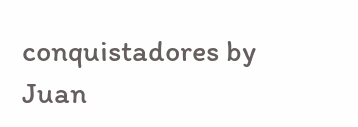conquistadores by Juan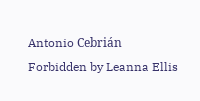Antonio Cebrián
Forbidden by Leanna Ellis